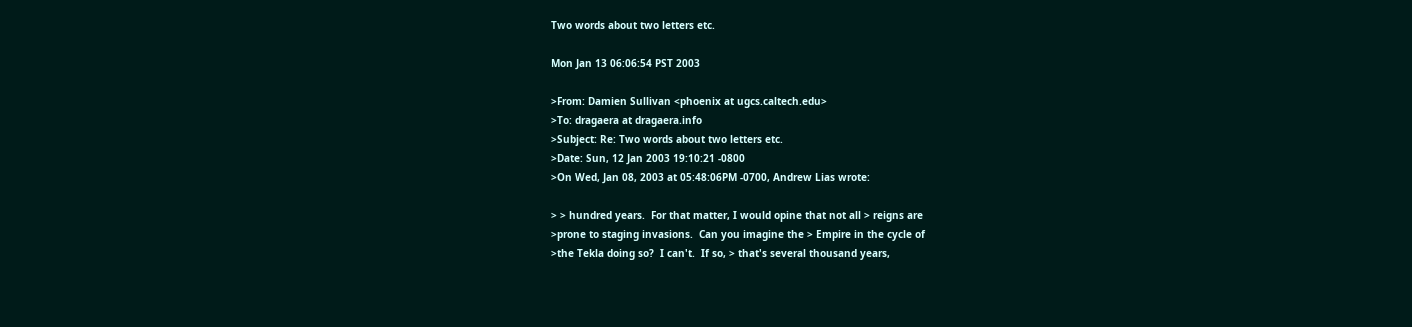Two words about two letters etc.

Mon Jan 13 06:06:54 PST 2003

>From: Damien Sullivan <phoenix at ugcs.caltech.edu>
>To: dragaera at dragaera.info
>Subject: Re: Two words about two letters etc.
>Date: Sun, 12 Jan 2003 19:10:21 -0800
>On Wed, Jan 08, 2003 at 05:48:06PM -0700, Andrew Lias wrote:

> > hundred years.  For that matter, I would opine that not all > reigns are
>prone to staging invasions.  Can you imagine the > Empire in the cycle of
>the Tekla doing so?  I can't.  If so, > that's several thousand years,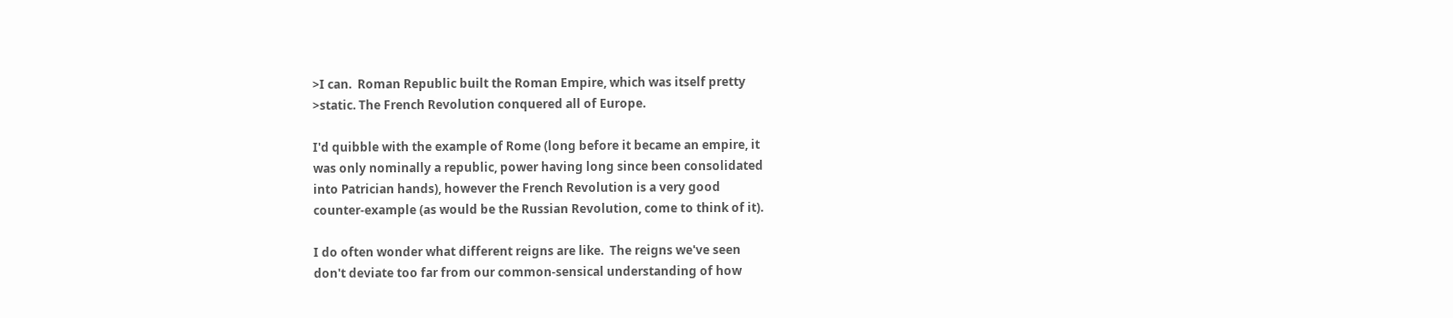>I can.  Roman Republic built the Roman Empire, which was itself pretty
>static. The French Revolution conquered all of Europe.

I'd quibble with the example of Rome (long before it became an empire, it
was only nominally a republic, power having long since been consolidated
into Patrician hands), however the French Revolution is a very good
counter-example (as would be the Russian Revolution, come to think of it).

I do often wonder what different reigns are like.  The reigns we've seen
don't deviate too far from our common-sensical understanding of how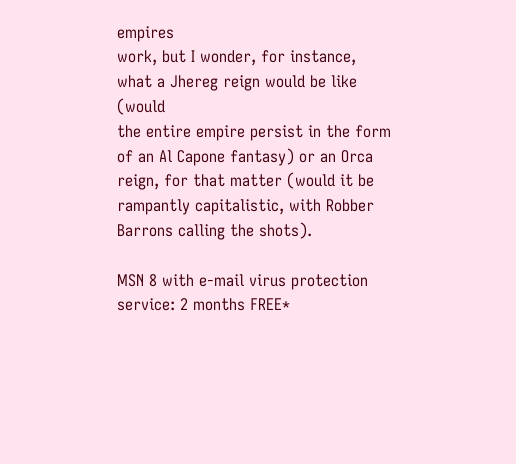empires
work, but I wonder, for instance, what a Jhereg reign would be like (would
the entire empire persist in the form of an Al Capone fantasy) or an Orca
reign, for that matter (would it be rampantly capitalistic, with Robber
Barrons calling the shots).

MSN 8 with e-mail virus protection service: 2 months FREE*